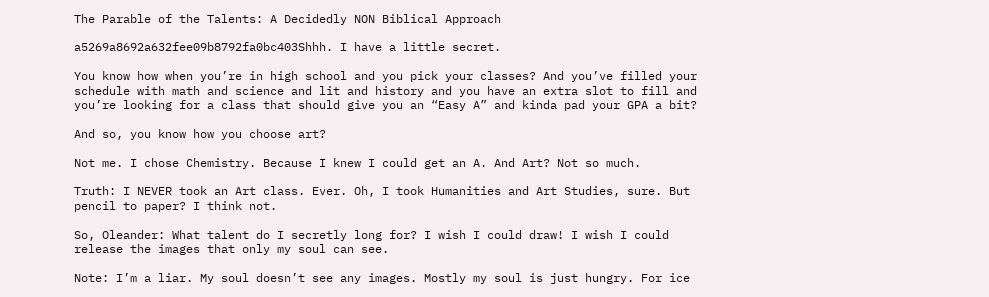The Parable of the Talents: A Decidedly NON Biblical Approach

a5269a8692a632fee09b8792fa0bc403Shhh. I have a little secret.

You know how when you’re in high school and you pick your classes? And you’ve filled your schedule with math and science and lit and history and you have an extra slot to fill and you’re looking for a class that should give you an “Easy A” and kinda pad your GPA a bit?

And so, you know how you choose art?

Not me. I chose Chemistry. Because I knew I could get an A. And Art? Not so much.

Truth: I NEVER took an Art class. Ever. Oh, I took Humanities and Art Studies, sure. But pencil to paper? I think not.

So, Oleander: What talent do I secretly long for? I wish I could draw! I wish I could release the images that only my soul can see.

Note: I’m a liar. My soul doesn’t see any images. Mostly my soul is just hungry. For ice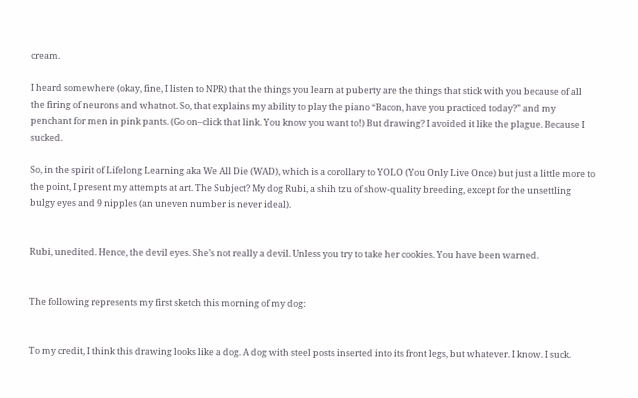cream.

I heard somewhere (okay, fine, I listen to NPR) that the things you learn at puberty are the things that stick with you because of all the firing of neurons and whatnot. So, that explains my ability to play the piano “Bacon, have you practiced today?” and my penchant for men in pink pants. (Go on–click that link. You know you want to!) But drawing? I avoided it like the plague. Because I sucked.

So, in the spirit of Lifelong Learning aka We All Die (WAD), which is a corollary to YOLO (You Only Live Once) but just a little more to the point, I present my attempts at art. The Subject? My dog Rubi, a shih tzu of show-quality breeding, except for the unsettling bulgy eyes and 9 nipples (an uneven number is never ideal).


Rubi, unedited. Hence, the devil eyes. She’s not really a devil. Unless you try to take her cookies. You have been warned.


The following represents my first sketch this morning of my dog:


To my credit, I think this drawing looks like a dog. A dog with steel posts inserted into its front legs, but whatever. I know. I suck.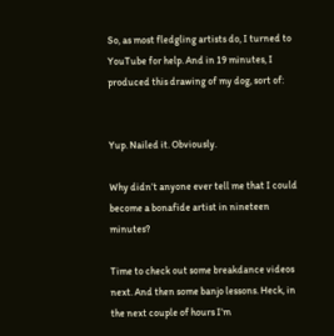So, as most fledgling artists do, I turned to YouTube for help. And in 19 minutes, I produced this drawing of my dog, sort of:


Yup. Nailed it. Obviously.

Why didn’t anyone ever tell me that I could become a bonafide artist in nineteen minutes?

Time to check out some breakdance videos next. And then some banjo lessons. Heck, in the next couple of hours I’m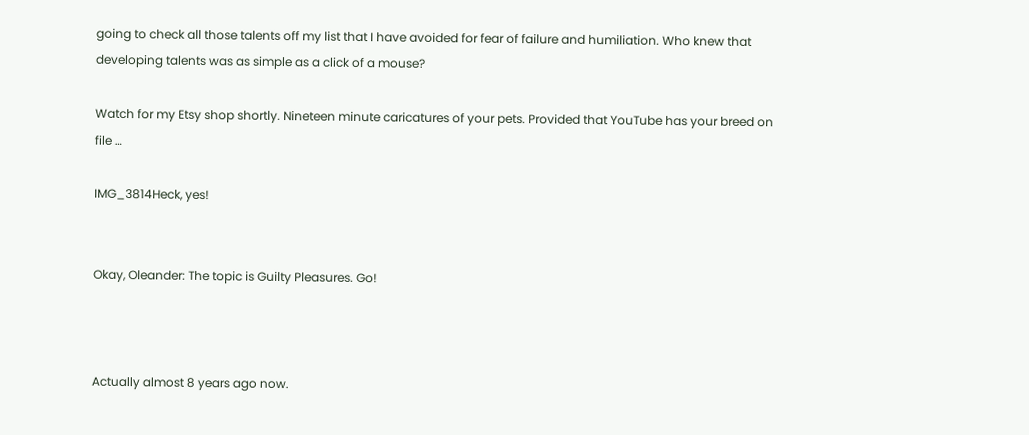going to check all those talents off my list that I have avoided for fear of failure and humiliation. Who knew that developing talents was as simple as a click of a mouse?

Watch for my Etsy shop shortly. Nineteen minute caricatures of your pets. Provided that YouTube has your breed on file …

IMG_3814Heck, yes!


Okay, Oleander: The topic is Guilty Pleasures. Go!



Actually almost 8 years ago now.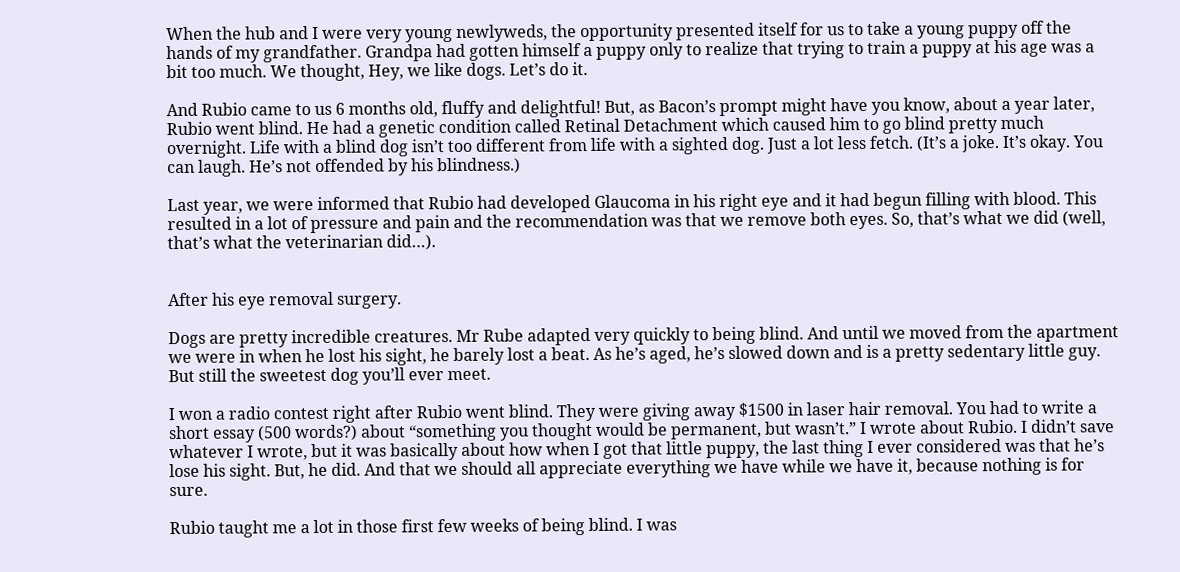When the hub and I were very young newlyweds, the opportunity presented itself for us to take a young puppy off the hands of my grandfather. Grandpa had gotten himself a puppy only to realize that trying to train a puppy at his age was a bit too much. We thought, Hey, we like dogs. Let’s do it.

And Rubio came to us 6 months old, fluffy and delightful! But, as Bacon’s prompt might have you know, about a year later, Rubio went blind. He had a genetic condition called Retinal Detachment which caused him to go blind pretty much overnight. Life with a blind dog isn’t too different from life with a sighted dog. Just a lot less fetch. (It’s a joke. It’s okay. You can laugh. He’s not offended by his blindness.)

Last year, we were informed that Rubio had developed Glaucoma in his right eye and it had begun filling with blood. This resulted in a lot of pressure and pain and the recommendation was that we remove both eyes. So, that’s what we did (well, that’s what the veterinarian did…).


After his eye removal surgery.

Dogs are pretty incredible creatures. Mr Rube adapted very quickly to being blind. And until we moved from the apartment we were in when he lost his sight, he barely lost a beat. As he’s aged, he’s slowed down and is a pretty sedentary little guy. But still the sweetest dog you’ll ever meet.

I won a radio contest right after Rubio went blind. They were giving away $1500 in laser hair removal. You had to write a short essay (500 words?) about “something you thought would be permanent, but wasn’t.” I wrote about Rubio. I didn’t save whatever I wrote, but it was basically about how when I got that little puppy, the last thing I ever considered was that he’s lose his sight. But, he did. And that we should all appreciate everything we have while we have it, because nothing is for sure.

Rubio taught me a lot in those first few weeks of being blind. I was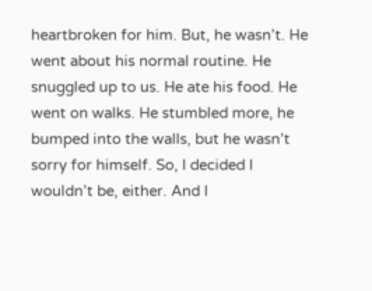heartbroken for him. But, he wasn’t. He went about his normal routine. He snuggled up to us. He ate his food. He went on walks. He stumbled more, he bumped into the walls, but he wasn’t sorry for himself. So, I decided I wouldn’t be, either. And I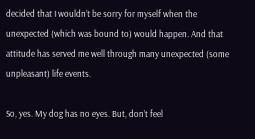decided that I wouldn’t be sorry for myself when the unexpected (which was bound to) would happen. And that attitude has served me well through many unexpected (some unpleasant) life events.

So, yes. My dog has no eyes. But, don’t feel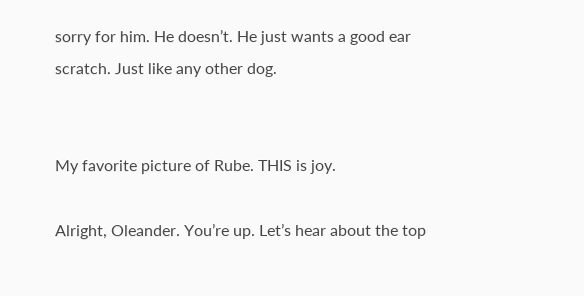sorry for him. He doesn’t. He just wants a good ear scratch. Just like any other dog.


My favorite picture of Rube. THIS is joy.

Alright, Oleander. You’re up. Let’s hear about the top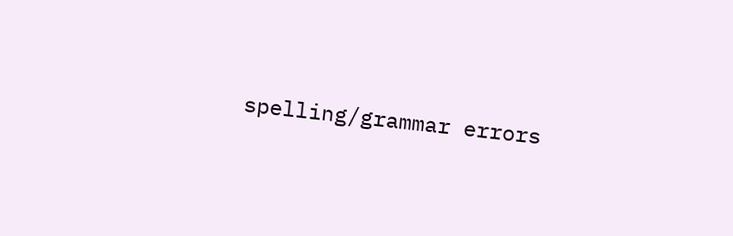spelling/grammar errors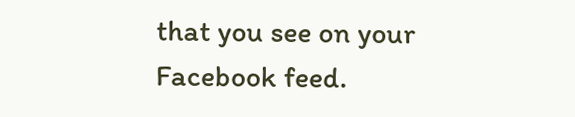that you see on your Facebook feed.